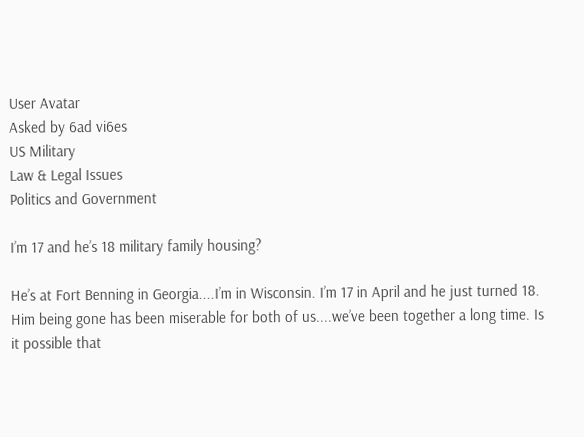User Avatar
Asked by 6ad vi6es
US Military
Law & Legal Issues
Politics and Government

I’m 17 and he’s 18 military family housing?

He’s at Fort Benning in Georgia....I’m in Wisconsin. I’m 17 in April and he just turned 18. Him being gone has been miserable for both of us....we’ve been together a long time. Is it possible that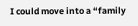I could move into a “family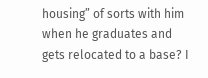housing” of sorts with him when he graduates and gets relocated to a base? I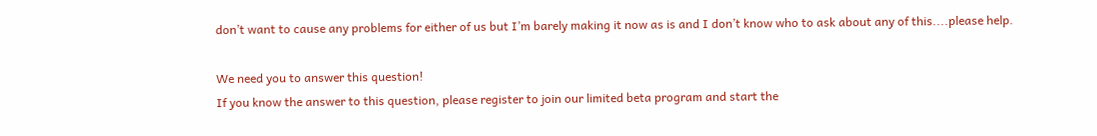don’t want to cause any problems for either of us but I’m barely making it now as is and I don’t know who to ask about any of this....please help.

We need you to answer this question!
If you know the answer to this question, please register to join our limited beta program and start the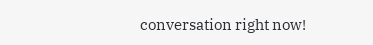conversation right now!